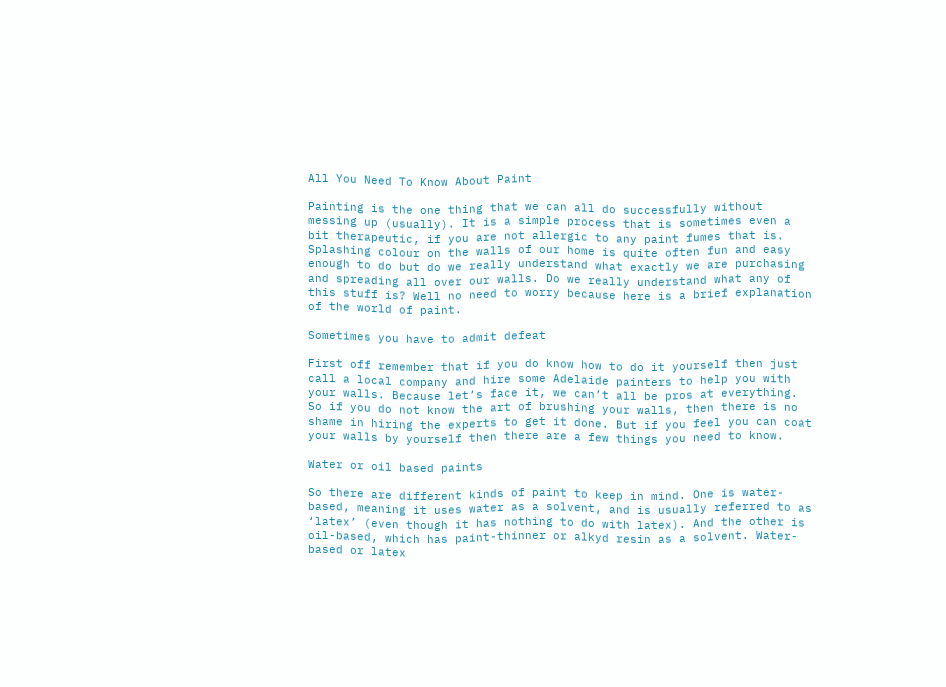All You Need To Know About Paint

Painting is the one thing that we can all do successfully without messing up (usually). It is a simple process that is sometimes even a bit therapeutic, if you are not allergic to any paint fumes that is. Splashing colour on the walls of our home is quite often fun and easy enough to do but do we really understand what exactly we are purchasing and spreading all over our walls. Do we really understand what any of this stuff is? Well no need to worry because here is a brief explanation of the world of paint.

Sometimes you have to admit defeat

First off remember that if you do know how to do it yourself then just call a local company and hire some Adelaide painters to help you with your walls. Because let’s face it, we can’t all be pros at everything. So if you do not know the art of brushing your walls, then there is no shame in hiring the experts to get it done. But if you feel you can coat your walls by yourself then there are a few things you need to know.

Water or oil based paints

So there are different kinds of paint to keep in mind. One is water-based, meaning it uses water as a solvent, and is usually referred to as ‘latex’ (even though it has nothing to do with latex). And the other is oil-based, which has paint-thinner or alkyd resin as a solvent. Water-based or latex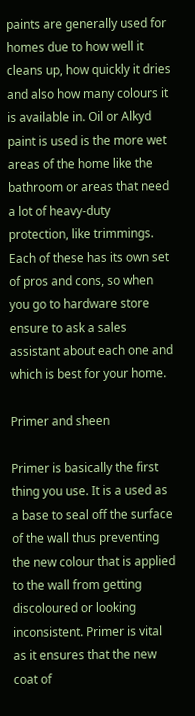paints are generally used for homes due to how well it cleans up, how quickly it dries and also how many colours it is available in. Oil or Alkyd paint is used is the more wet areas of the home like the bathroom or areas that need a lot of heavy-duty protection, like trimmings. Each of these has its own set of pros and cons, so when you go to hardware store ensure to ask a sales assistant about each one and which is best for your home.

Primer and sheen

Primer is basically the first thing you use. It is a used as a base to seal off the surface of the wall thus preventing the new colour that is applied to the wall from getting discoloured or looking inconsistent. Primer is vital as it ensures that the new coat of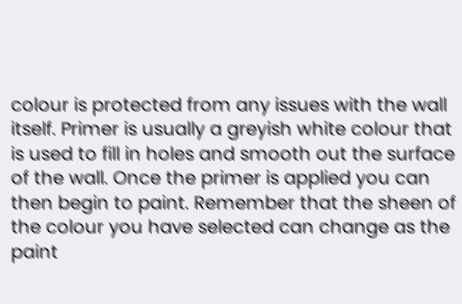colour is protected from any issues with the wall itself. Primer is usually a greyish white colour that is used to fill in holes and smooth out the surface of the wall. Once the primer is applied you can then begin to paint. Remember that the sheen of the colour you have selected can change as the paint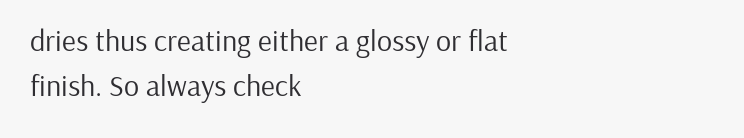dries thus creating either a glossy or flat finish. So always check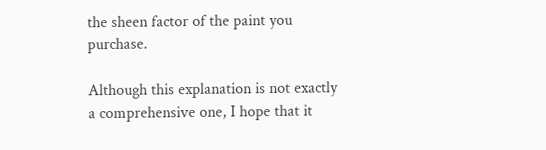the sheen factor of the paint you purchase.

Although this explanation is not exactly a comprehensive one, I hope that it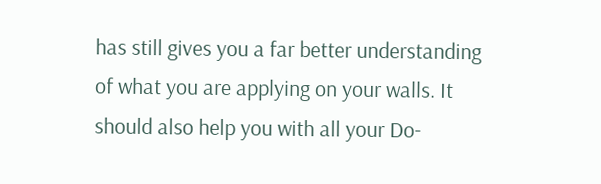has still gives you a far better understanding of what you are applying on your walls. It should also help you with all your Do-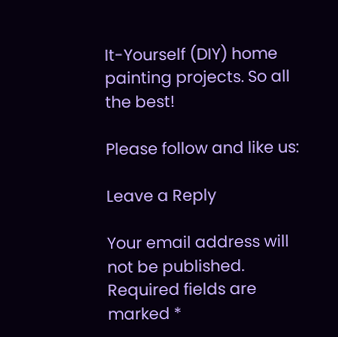It-Yourself (DIY) home painting projects. So all the best!

Please follow and like us:

Leave a Reply

Your email address will not be published. Required fields are marked *